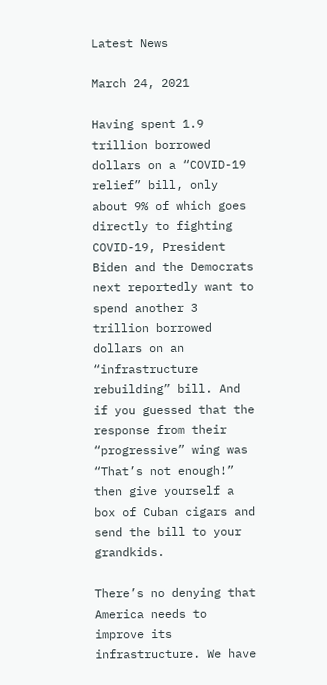Latest News

March 24, 2021

Having spent 1.9 trillion borrowed dollars on a “COVID-19 relief” bill, only about 9% of which goes directly to fighting COVID-19, President Biden and the Democrats next reportedly want to spend another 3 trillion borrowed dollars on an “infrastructure rebuilding” bill. And if you guessed that the response from their “progressive” wing was “That’s not enough!” then give yourself a box of Cuban cigars and send the bill to your grandkids.

There’s no denying that America needs to improve its infrastructure. We have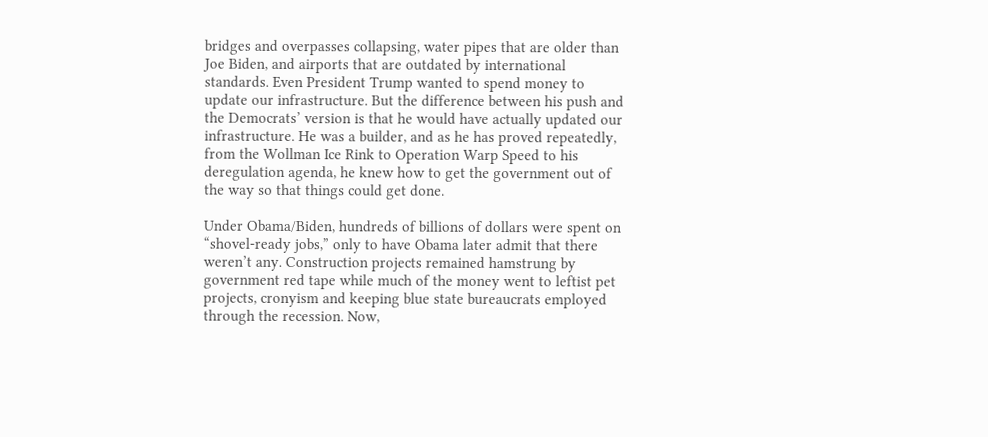bridges and overpasses collapsing, water pipes that are older than Joe Biden, and airports that are outdated by international standards. Even President Trump wanted to spend money to update our infrastructure. But the difference between his push and the Democrats’ version is that he would have actually updated our infrastructure. He was a builder, and as he has proved repeatedly, from the Wollman Ice Rink to Operation Warp Speed to his deregulation agenda, he knew how to get the government out of the way so that things could get done.

Under Obama/Biden, hundreds of billions of dollars were spent on “shovel-ready jobs,” only to have Obama later admit that there weren’t any. Construction projects remained hamstrung by government red tape while much of the money went to leftist pet projects, cronyism and keeping blue state bureaucrats employed through the recession. Now,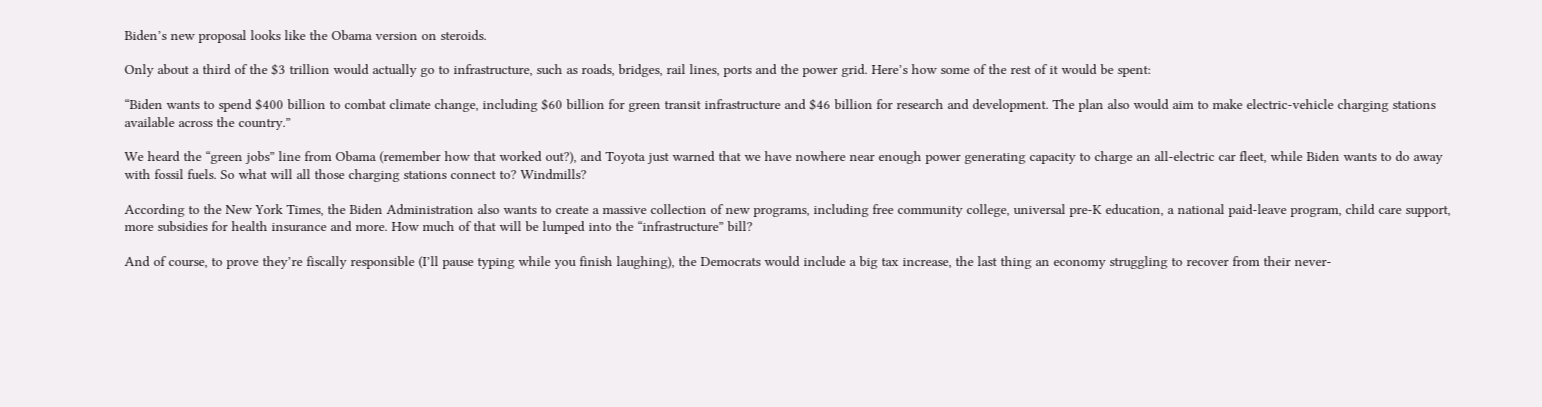Biden’s new proposal looks like the Obama version on steroids.

Only about a third of the $3 trillion would actually go to infrastructure, such as roads, bridges, rail lines, ports and the power grid. Here’s how some of the rest of it would be spent:

“Biden wants to spend $400 billion to combat climate change, including $60 billion for green transit infrastructure and $46 billion for research and development. The plan also would aim to make electric-vehicle charging stations available across the country.”

We heard the “green jobs” line from Obama (remember how that worked out?), and Toyota just warned that we have nowhere near enough power generating capacity to charge an all-electric car fleet, while Biden wants to do away with fossil fuels. So what will all those charging stations connect to? Windmills?

According to the New York Times, the Biden Administration also wants to create a massive collection of new programs, including free community college, universal pre-K education, a national paid-leave program, child care support, more subsidies for health insurance and more. How much of that will be lumped into the “infrastructure” bill?

And of course, to prove they’re fiscally responsible (I’ll pause typing while you finish laughing), the Democrats would include a big tax increase, the last thing an economy struggling to recover from their never-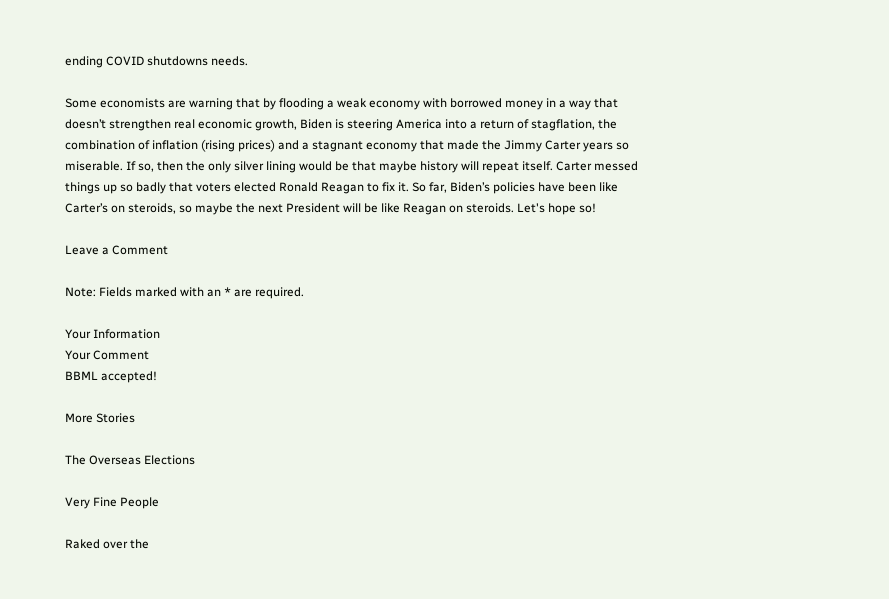ending COVID shutdowns needs.

Some economists are warning that by flooding a weak economy with borrowed money in a way that doesn’t strengthen real economic growth, Biden is steering America into a return of stagflation, the combination of inflation (rising prices) and a stagnant economy that made the Jimmy Carter years so miserable. If so, then the only silver lining would be that maybe history will repeat itself. Carter messed things up so badly that voters elected Ronald Reagan to fix it. So far, Biden’s policies have been like Carter’s on steroids, so maybe the next President will be like Reagan on steroids. Let's hope so!

Leave a Comment

Note: Fields marked with an * are required.

Your Information
Your Comment
BBML accepted!

More Stories

The Overseas Elections

Very Fine People

Raked over the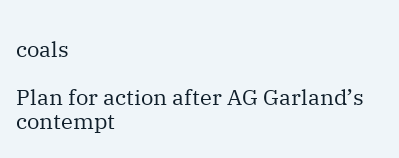coals

Plan for action after AG Garland’s contempt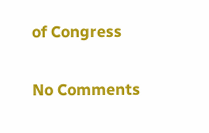of Congress

No Comments